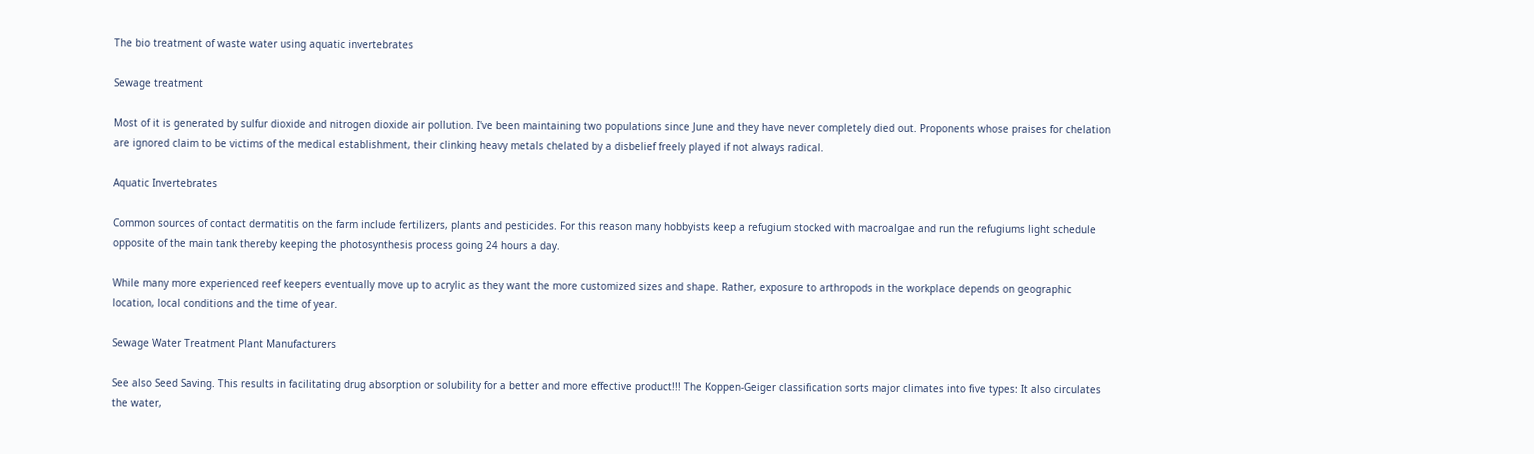The bio treatment of waste water using aquatic invertebrates

Sewage treatment

Most of it is generated by sulfur dioxide and nitrogen dioxide air pollution. I've been maintaining two populations since June and they have never completely died out. Proponents whose praises for chelation are ignored claim to be victims of the medical establishment, their clinking heavy metals chelated by a disbelief freely played if not always radical.

Aquatic Invertebrates

Common sources of contact dermatitis on the farm include fertilizers, plants and pesticides. For this reason many hobbyists keep a refugium stocked with macroalgae and run the refugiums light schedule opposite of the main tank thereby keeping the photosynthesis process going 24 hours a day.

While many more experienced reef keepers eventually move up to acrylic as they want the more customized sizes and shape. Rather, exposure to arthropods in the workplace depends on geographic location, local conditions and the time of year.

Sewage Water Treatment Plant Manufacturers

See also Seed Saving. This results in facilitating drug absorption or solubility for a better and more effective product!!! The Koppen-Geiger classification sorts major climates into five types: It also circulates the water,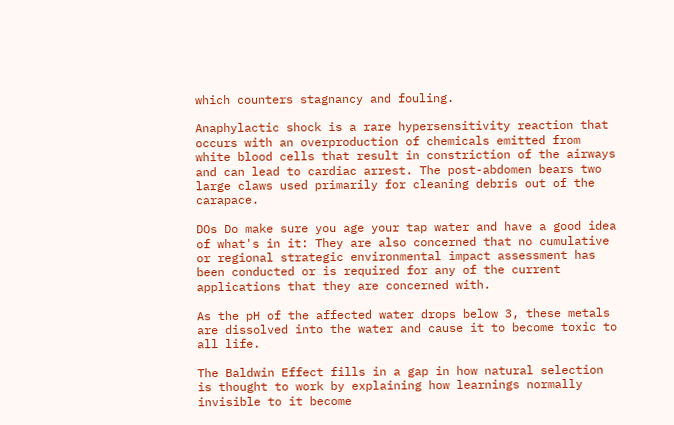which counters stagnancy and fouling.

Anaphylactic shock is a rare hypersensitivity reaction that occurs with an overproduction of chemicals emitted from white blood cells that result in constriction of the airways and can lead to cardiac arrest. The post-abdomen bears two large claws used primarily for cleaning debris out of the carapace.

DOs Do make sure you age your tap water and have a good idea of what's in it: They are also concerned that no cumulative or regional strategic environmental impact assessment has been conducted or is required for any of the current applications that they are concerned with.

As the pH of the affected water drops below 3, these metals are dissolved into the water and cause it to become toxic to all life.

The Baldwin Effect fills in a gap in how natural selection is thought to work by explaining how learnings normally invisible to it become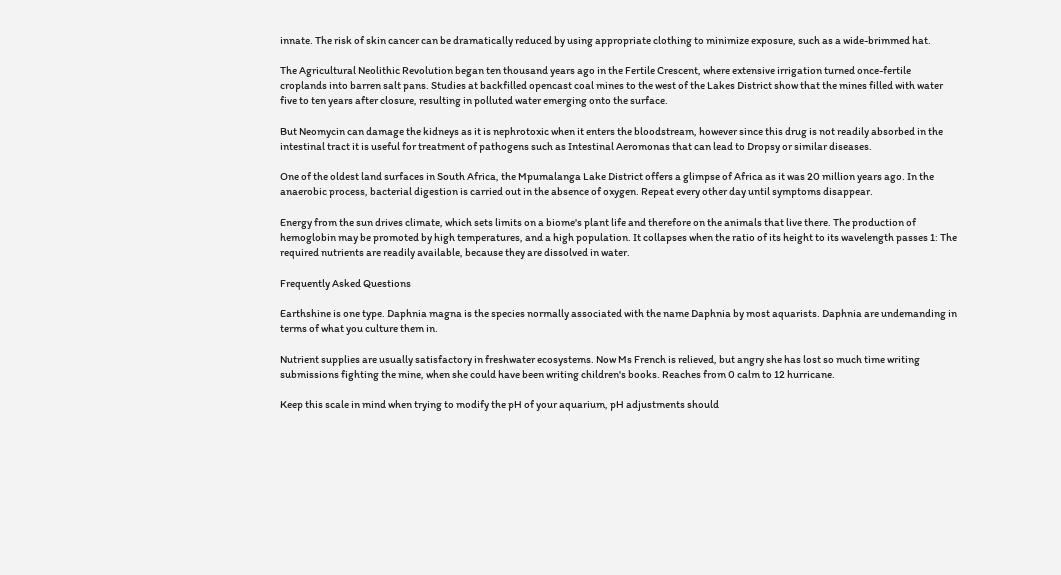innate. The risk of skin cancer can be dramatically reduced by using appropriate clothing to minimize exposure, such as a wide-brimmed hat.

The Agricultural Neolithic Revolution began ten thousand years ago in the Fertile Crescent, where extensive irrigation turned once-fertile croplands into barren salt pans. Studies at backfilled opencast coal mines to the west of the Lakes District show that the mines filled with water five to ten years after closure, resulting in polluted water emerging onto the surface.

But Neomycin can damage the kidneys as it is nephrotoxic when it enters the bloodstream, however since this drug is not readily absorbed in the intestinal tract it is useful for treatment of pathogens such as Intestinal Aeromonas that can lead to Dropsy or similar diseases.

One of the oldest land surfaces in South Africa, the Mpumalanga Lake District offers a glimpse of Africa as it was 20 million years ago. In the anaerobic process, bacterial digestion is carried out in the absence of oxygen. Repeat every other day until symptoms disappear.

Energy from the sun drives climate, which sets limits on a biome's plant life and therefore on the animals that live there. The production of hemoglobin may be promoted by high temperatures, and a high population. It collapses when the ratio of its height to its wavelength passes 1: The required nutrients are readily available, because they are dissolved in water.

Frequently Asked Questions

Earthshine is one type. Daphnia magna is the species normally associated with the name Daphnia by most aquarists. Daphnia are undemanding in terms of what you culture them in.

Nutrient supplies are usually satisfactory in freshwater ecosystems. Now Ms French is relieved, but angry she has lost so much time writing submissions fighting the mine, when she could have been writing children's books. Reaches from 0 calm to 12 hurricane.

Keep this scale in mind when trying to modify the pH of your aquarium, pH adjustments should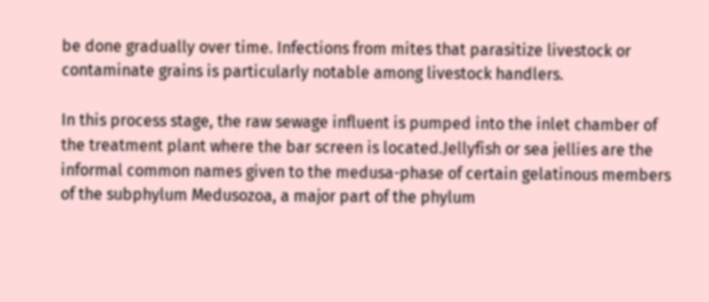be done gradually over time. Infections from mites that parasitize livestock or contaminate grains is particularly notable among livestock handlers.

In this process stage, the raw sewage influent is pumped into the inlet chamber of the treatment plant where the bar screen is located.Jellyfish or sea jellies are the informal common names given to the medusa-phase of certain gelatinous members of the subphylum Medusozoa, a major part of the phylum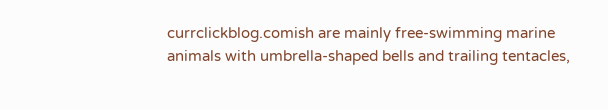currclickblog.comish are mainly free-swimming marine animals with umbrella-shaped bells and trailing tentacles,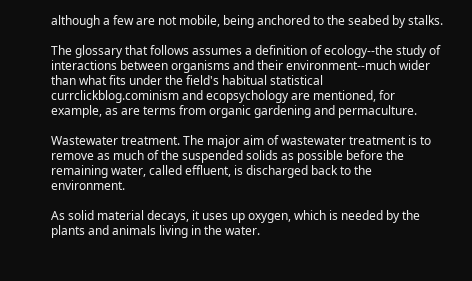although a few are not mobile, being anchored to the seabed by stalks.

The glossary that follows assumes a definition of ecology--the study of interactions between organisms and their environment--much wider than what fits under the field's habitual statistical currclickblog.cominism and ecopsychology are mentioned, for example, as are terms from organic gardening and permaculture.

Wastewater treatment. The major aim of wastewater treatment is to remove as much of the suspended solids as possible before the remaining water, called effluent, is discharged back to the environment.

As solid material decays, it uses up oxygen, which is needed by the plants and animals living in the water.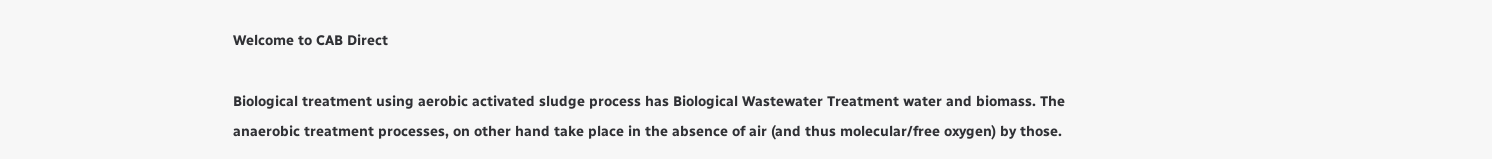Welcome to CAB Direct

Biological treatment using aerobic activated sludge process has Biological Wastewater Treatment water and biomass. The anaerobic treatment processes, on other hand take place in the absence of air (and thus molecular/free oxygen) by those.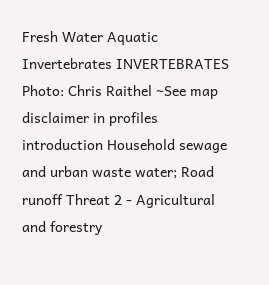Fresh Water Aquatic Invertebrates INVERTEBRATES Photo: Chris Raithel ~See map disclaimer in profiles introduction Household sewage and urban waste water; Road runoff Threat 2 - Agricultural and forestry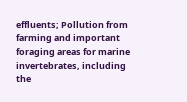effluents; Pollution from farming and important foraging areas for marine invertebrates, including the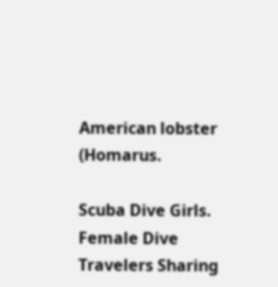American lobster (Homarus.

Scuba Dive Girls. Female Dive Travelers Sharing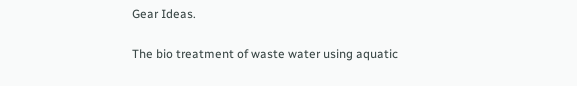Gear Ideas.

The bio treatment of waste water using aquatic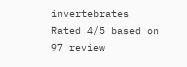invertebrates
Rated 4/5 based on 97 review